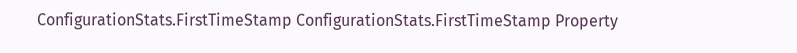ConfigurationStats.FirstTimeStamp ConfigurationStats.FirstTimeStamp Property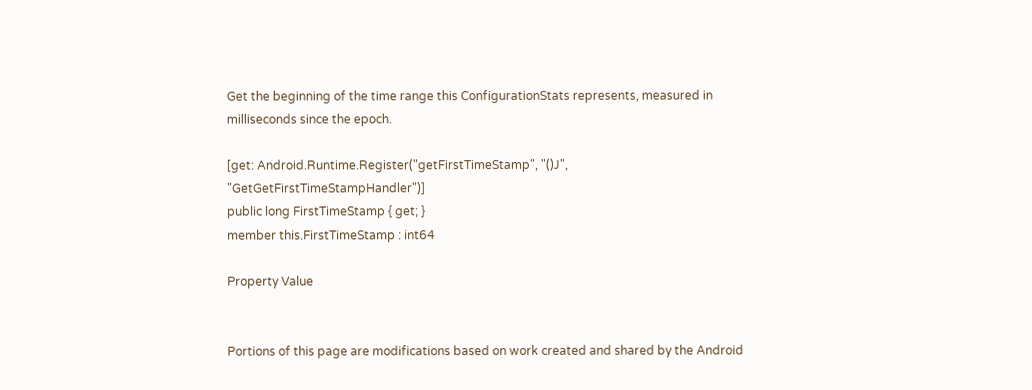Get the beginning of the time range this ConfigurationStats represents, measured in milliseconds since the epoch.

[get: Android.Runtime.Register("getFirstTimeStamp", "()J", "GetGetFirstTimeStampHandler")]
public long FirstTimeStamp { get; }
member this.FirstTimeStamp : int64

Property Value


Portions of this page are modifications based on work created and shared by the Android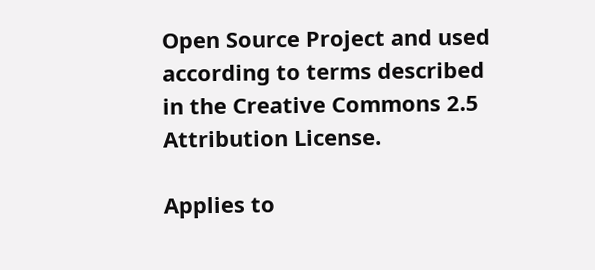Open Source Project and used according to terms described in the Creative Commons 2.5 Attribution License.

Applies to